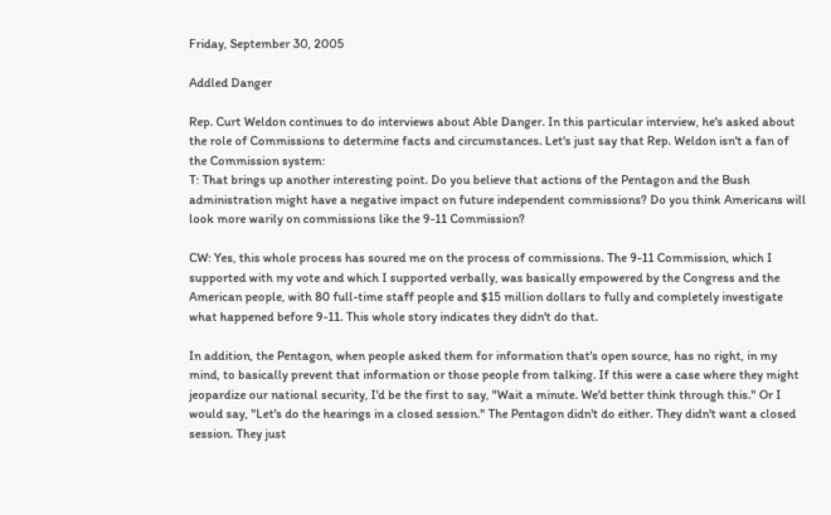Friday, September 30, 2005

Addled Danger

Rep. Curt Weldon continues to do interviews about Able Danger. In this particular interview, he's asked about the role of Commissions to determine facts and circumstances. Let's just say that Rep. Weldon isn't a fan of the Commission system:
T: That brings up another interesting point. Do you believe that actions of the Pentagon and the Bush administration might have a negative impact on future independent commissions? Do you think Americans will look more warily on commissions like the 9-11 Commission?

CW: Yes, this whole process has soured me on the process of commissions. The 9-11 Commission, which I supported with my vote and which I supported verbally, was basically empowered by the Congress and the American people, with 80 full-time staff people and $15 million dollars to fully and completely investigate what happened before 9-11. This whole story indicates they didn't do that.

In addition, the Pentagon, when people asked them for information that's open source, has no right, in my mind, to basically prevent that information or those people from talking. If this were a case where they might jeopardize our national security, I'd be the first to say, "Wait a minute. We'd better think through this." Or I would say, "Let's do the hearings in a closed session." The Pentagon didn't do either. They didn't want a closed session. They just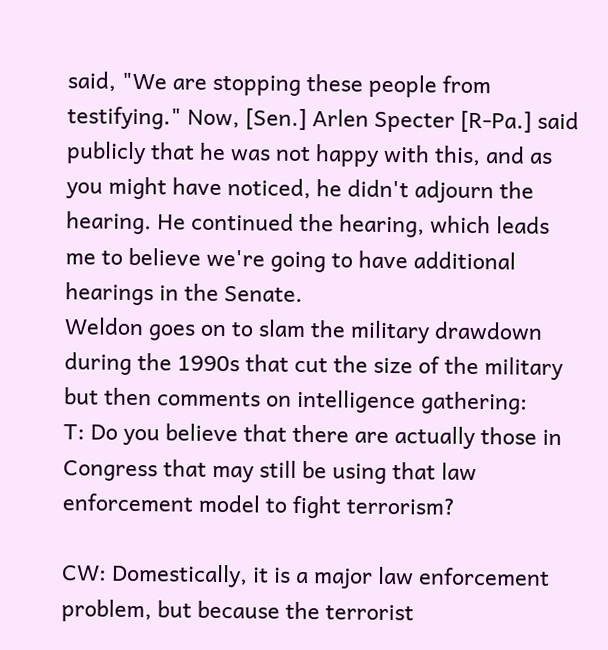said, "We are stopping these people from testifying." Now, [Sen.] Arlen Specter [R-Pa.] said publicly that he was not happy with this, and as you might have noticed, he didn't adjourn the hearing. He continued the hearing, which leads me to believe we're going to have additional hearings in the Senate.
Weldon goes on to slam the military drawdown during the 1990s that cut the size of the military but then comments on intelligence gathering:
T: Do you believe that there are actually those in Congress that may still be using that law enforcement model to fight terrorism?

CW: Domestically, it is a major law enforcement problem, but because the terrorist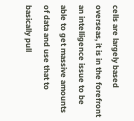cells are largely based overseas, it is in the forefront an intelligence issue to be able to get massive amounts of data and use that to basically pull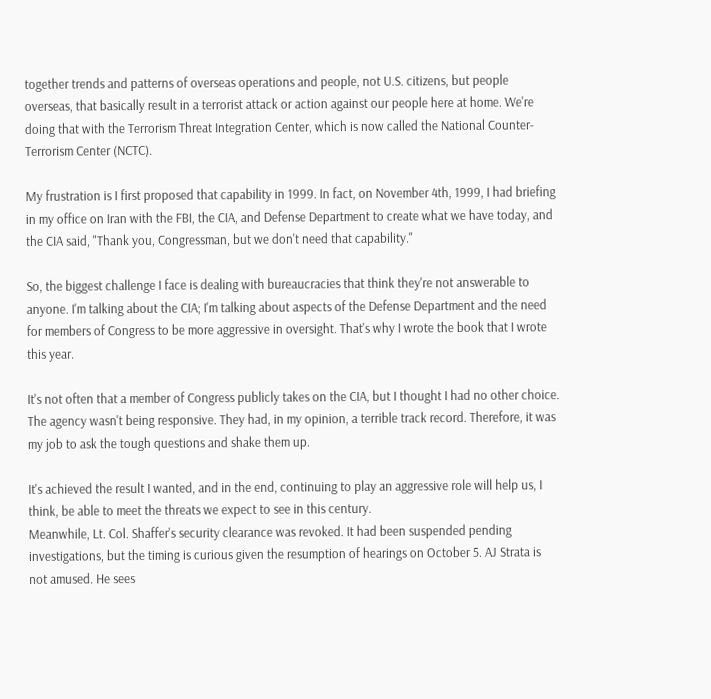together trends and patterns of overseas operations and people, not U.S. citizens, but people overseas, that basically result in a terrorist attack or action against our people here at home. We're doing that with the Terrorism Threat Integration Center, which is now called the National Counter-Terrorism Center (NCTC).

My frustration is I first proposed that capability in 1999. In fact, on November 4th, 1999, I had briefing in my office on Iran with the FBI, the CIA, and Defense Department to create what we have today, and the CIA said, "Thank you, Congressman, but we don't need that capability."

So, the biggest challenge I face is dealing with bureaucracies that think they're not answerable to anyone. I'm talking about the CIA; I'm talking about aspects of the Defense Department and the need for members of Congress to be more aggressive in oversight. That's why I wrote the book that I wrote this year.

It's not often that a member of Congress publicly takes on the CIA, but I thought I had no other choice. The agency wasn't being responsive. They had, in my opinion, a terrible track record. Therefore, it was my job to ask the tough questions and shake them up.

It's achieved the result I wanted, and in the end, continuing to play an aggressive role will help us, I think, be able to meet the threats we expect to see in this century.
Meanwhile, Lt. Col. Shaffer's security clearance was revoked. It had been suspended pending investigations, but the timing is curious given the resumption of hearings on October 5. AJ Strata is not amused. He sees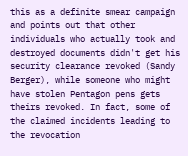this as a definite smear campaign and points out that other individuals who actually took and destroyed documents didn't get his security clearance revoked (Sandy Berger), while someone who might have stolen Pentagon pens gets theirs revoked. In fact, some of the claimed incidents leading to the revocation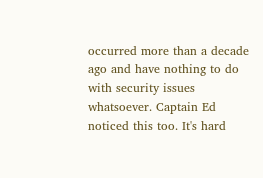occurred more than a decade ago and have nothing to do with security issues whatsoever. Captain Ed noticed this too. It's hard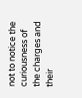not to notice the curiousness of the charges and their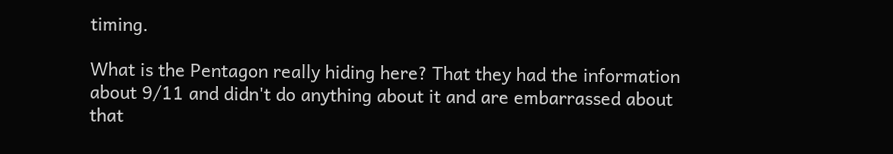timing.

What is the Pentagon really hiding here? That they had the information about 9/11 and didn't do anything about it and are embarrassed about that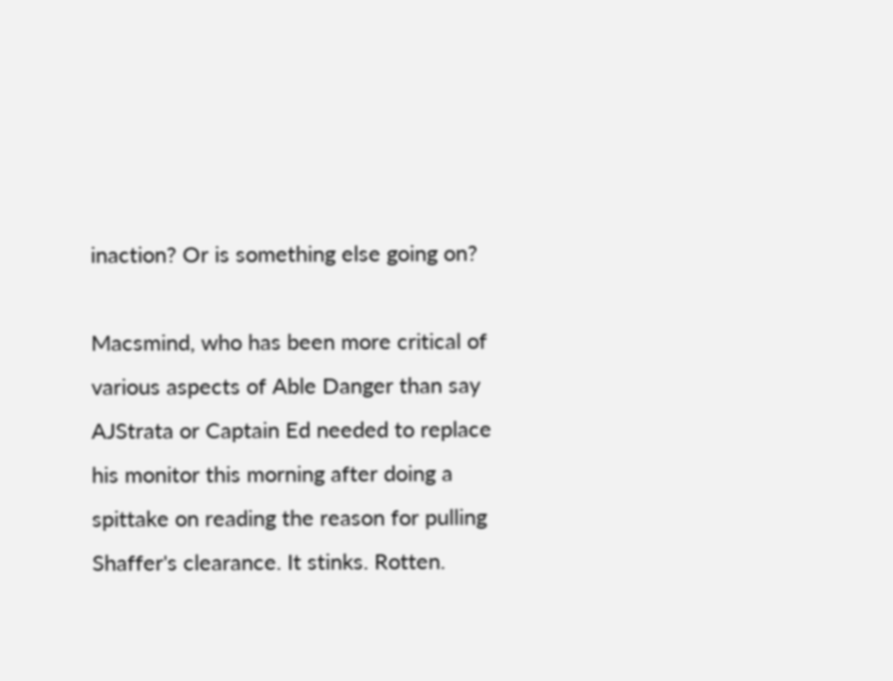inaction? Or is something else going on?

Macsmind, who has been more critical of various aspects of Able Danger than say AJStrata or Captain Ed needed to replace his monitor this morning after doing a spittake on reading the reason for pulling Shaffer's clearance. It stinks. Rotten.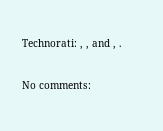Technorati: , , and , .

No comments: